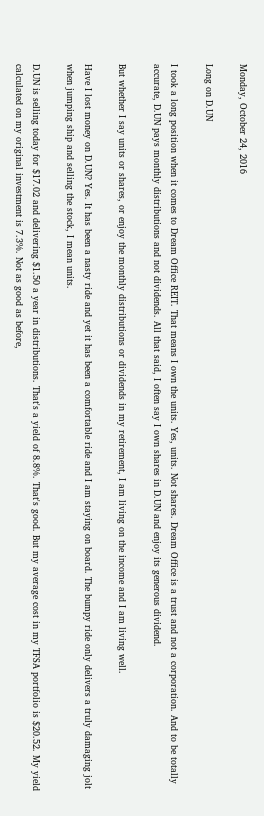Monday, October 24, 2016

Long on D.UN

I took a long position when it comes to Dream Office REIT. That means I own the units. Yes, units. Not shares. Dream Office is a trust and not a corporation. And to be totally accurate, D.UN pays monthly distributions and not dividends. All that said, I often say I own shares in D.UN and enjoy its generous dividend.

But whether I say units or shares, or enjoy the monthly distributions or dividends in my retirement, I am living on the income and I am living well.

Have I lost money on D.UN? Yes. It has been a nasty ride and yet it has been a comfortable ride and I am staying on board. The bumpy ride only delivers a truly damaging jolt when jumping ship and selling the stock, I mean units.

D.UN is selling today for $17.02 and delivering $1.50 a year in distributions. That's a yield of 8.8%. That's good. But my average cost in my TFSA portfolio is $20.52. My yield calculated on my original investment is 7.3%. Not as good as before,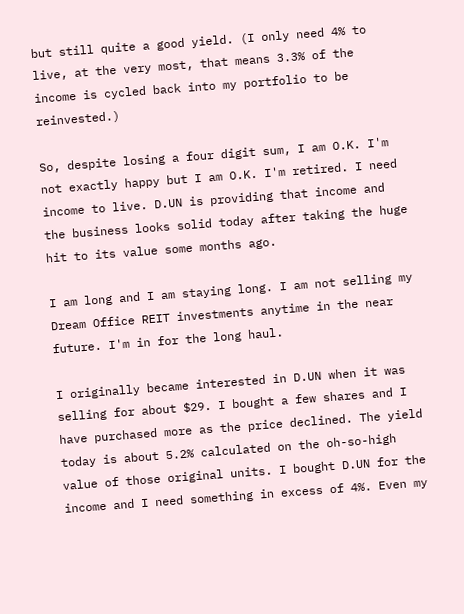but still quite a good yield. (I only need 4% to live, at the very most, that means 3.3% of the income is cycled back into my portfolio to be reinvested.)

So, despite losing a four digit sum, I am O.K. I'm not exactly happy but I am O.K. I'm retired. I need income to live. D.UN is providing that income and the business looks solid today after taking the huge hit to its value some months ago.

I am long and I am staying long. I am not selling my Dream Office REIT investments anytime in the near future. I'm in for the long haul.

I originally became interested in D.UN when it was selling for about $29. I bought a few shares and I have purchased more as the price declined. The yield today is about 5.2% calculated on the oh-so-high value of those original units. I bought D.UN for the income and I need something in excess of 4%. Even my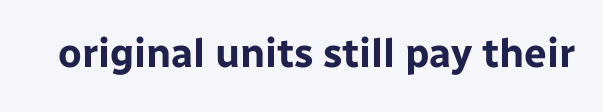original units still pay their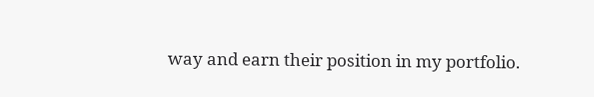way and earn their position in my portfolio.